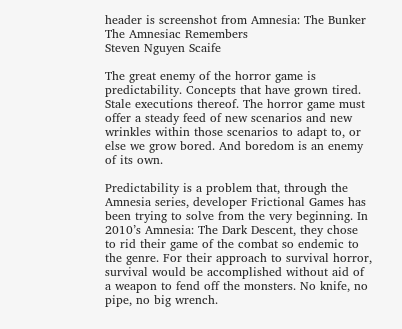header is screenshot from Amnesia: The Bunker
The Amnesiac Remembers
Steven Nguyen Scaife

The great enemy of the horror game is predictability. Concepts that have grown tired. Stale executions thereof. The horror game must offer a steady feed of new scenarios and new wrinkles within those scenarios to adapt to, or else we grow bored. And boredom is an enemy of its own.

Predictability is a problem that, through the Amnesia series, developer Frictional Games has been trying to solve from the very beginning. In 2010’s Amnesia: The Dark Descent, they chose to rid their game of the combat so endemic to the genre. For their approach to survival horror, survival would be accomplished without aid of a weapon to fend off the monsters. No knife, no pipe, no big wrench.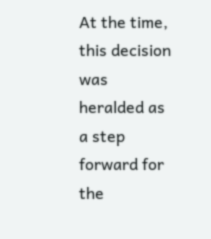At the time, this decision was heralded as a step forward for the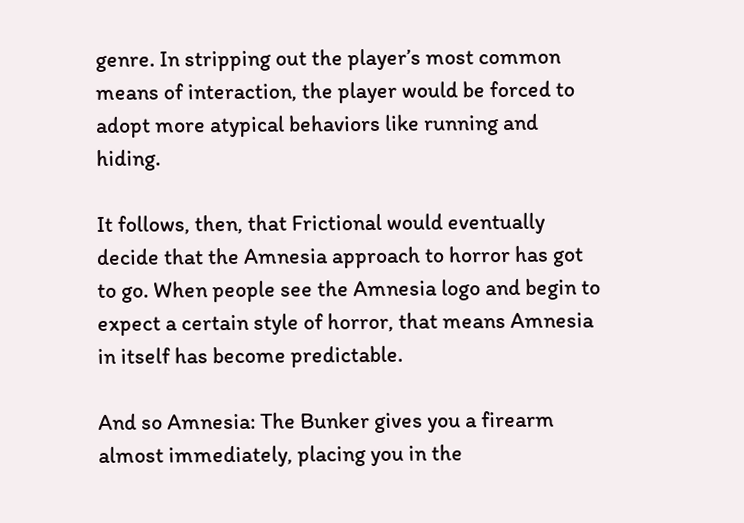genre. In stripping out the player’s most common means of interaction, the player would be forced to adopt more atypical behaviors like running and hiding.

It follows, then, that Frictional would eventually decide that the Amnesia approach to horror has got to go. When people see the Amnesia logo and begin to expect a certain style of horror, that means Amnesia in itself has become predictable.

And so Amnesia: The Bunker gives you a firearm almost immediately, placing you in the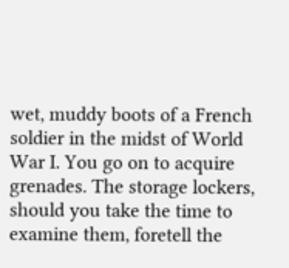wet, muddy boots of a French soldier in the midst of World War I. You go on to acquire grenades. The storage lockers, should you take the time to examine them, foretell the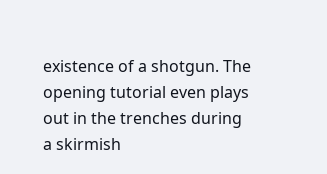existence of a shotgun. The opening tutorial even plays out in the trenches during a skirmish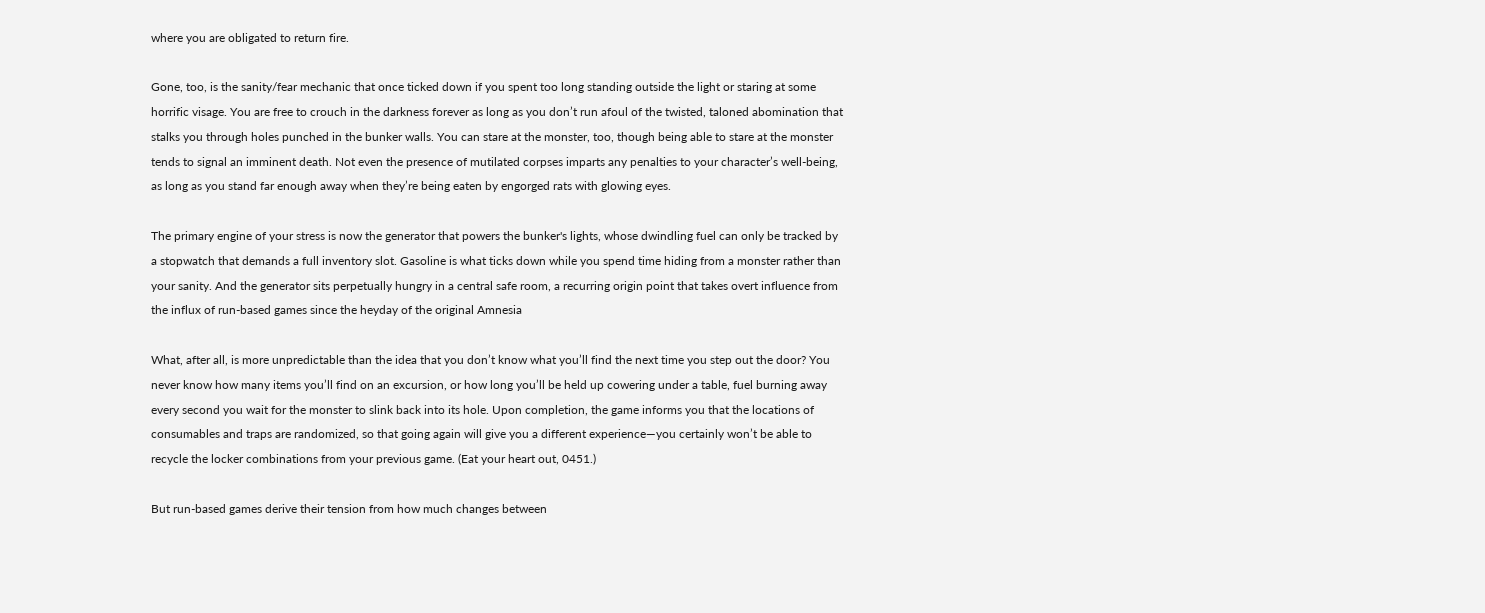where you are obligated to return fire.

Gone, too, is the sanity/fear mechanic that once ticked down if you spent too long standing outside the light or staring at some horrific visage. You are free to crouch in the darkness forever as long as you don’t run afoul of the twisted, taloned abomination that stalks you through holes punched in the bunker walls. You can stare at the monster, too, though being able to stare at the monster tends to signal an imminent death. Not even the presence of mutilated corpses imparts any penalties to your character’s well-being, as long as you stand far enough away when they’re being eaten by engorged rats with glowing eyes.

The primary engine of your stress is now the generator that powers the bunker's lights, whose dwindling fuel can only be tracked by a stopwatch that demands a full inventory slot. Gasoline is what ticks down while you spend time hiding from a monster rather than your sanity. And the generator sits perpetually hungry in a central safe room, a recurring origin point that takes overt influence from the influx of run-based games since the heyday of the original Amnesia

What, after all, is more unpredictable than the idea that you don’t know what you’ll find the next time you step out the door? You never know how many items you’ll find on an excursion, or how long you’ll be held up cowering under a table, fuel burning away every second you wait for the monster to slink back into its hole. Upon completion, the game informs you that the locations of consumables and traps are randomized, so that going again will give you a different experience—you certainly won’t be able to recycle the locker combinations from your previous game. (Eat your heart out, 0451.)

But run-based games derive their tension from how much changes between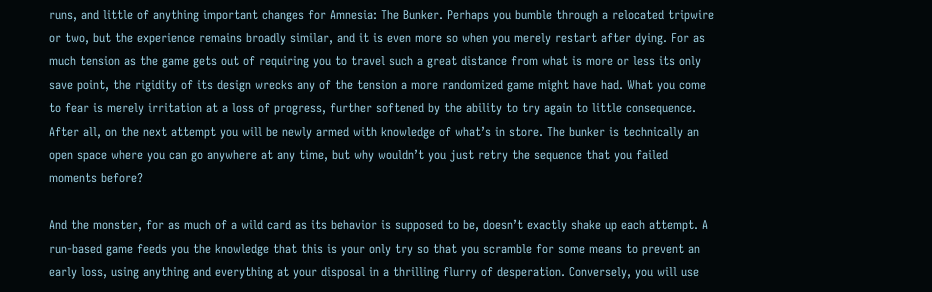runs, and little of anything important changes for Amnesia: The Bunker. Perhaps you bumble through a relocated tripwire or two, but the experience remains broadly similar, and it is even more so when you merely restart after dying. For as much tension as the game gets out of requiring you to travel such a great distance from what is more or less its only save point, the rigidity of its design wrecks any of the tension a more randomized game might have had. What you come to fear is merely irritation at a loss of progress, further softened by the ability to try again to little consequence. After all, on the next attempt you will be newly armed with knowledge of what’s in store. The bunker is technically an open space where you can go anywhere at any time, but why wouldn’t you just retry the sequence that you failed moments before?

And the monster, for as much of a wild card as its behavior is supposed to be, doesn’t exactly shake up each attempt. A run-based game feeds you the knowledge that this is your only try so that you scramble for some means to prevent an early loss, using anything and everything at your disposal in a thrilling flurry of desperation. Conversely, you will use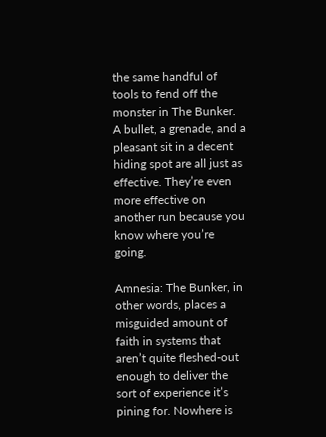the same handful of tools to fend off the monster in The Bunker. A bullet, a grenade, and a pleasant sit in a decent hiding spot are all just as effective. They’re even more effective on another run because you know where you’re going.

Amnesia: The Bunker, in other words, places a misguided amount of faith in systems that aren’t quite fleshed-out enough to deliver the sort of experience it’s pining for. Nowhere is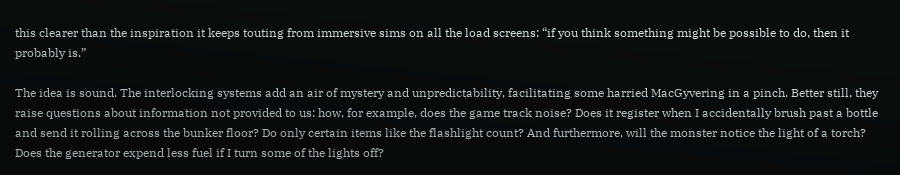this clearer than the inspiration it keeps touting from immersive sims on all the load screens: “if you think something might be possible to do, then it probably is.”

The idea is sound. The interlocking systems add an air of mystery and unpredictability, facilitating some harried MacGyvering in a pinch. Better still, they raise questions about information not provided to us: how, for example, does the game track noise? Does it register when I accidentally brush past a bottle and send it rolling across the bunker floor? Do only certain items like the flashlight count? And furthermore, will the monster notice the light of a torch? Does the generator expend less fuel if I turn some of the lights off?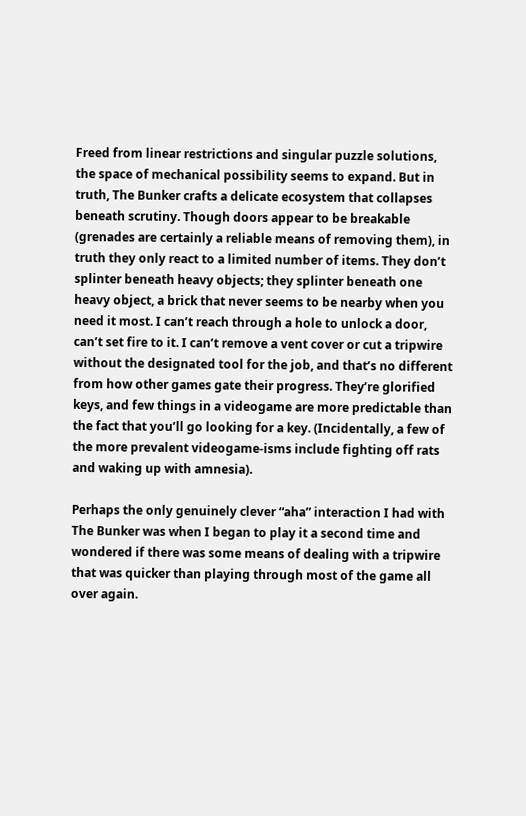Freed from linear restrictions and singular puzzle solutions, the space of mechanical possibility seems to expand. But in truth, The Bunker crafts a delicate ecosystem that collapses beneath scrutiny. Though doors appear to be breakable (grenades are certainly a reliable means of removing them), in truth they only react to a limited number of items. They don’t splinter beneath heavy objects; they splinter beneath one heavy object, a brick that never seems to be nearby when you need it most. I can’t reach through a hole to unlock a door, can’t set fire to it. I can’t remove a vent cover or cut a tripwire without the designated tool for the job, and that’s no different from how other games gate their progress. They’re glorified keys, and few things in a videogame are more predictable than the fact that you’ll go looking for a key. (Incidentally, a few of the more prevalent videogame-isms include fighting off rats and waking up with amnesia).

Perhaps the only genuinely clever “aha” interaction I had with The Bunker was when I began to play it a second time and wondered if there was some means of dealing with a tripwire that was quicker than playing through most of the game all over again.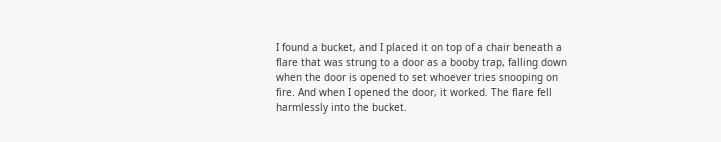I found a bucket, and I placed it on top of a chair beneath a flare that was strung to a door as a booby trap, falling down when the door is opened to set whoever tries snooping on fire. And when I opened the door, it worked. The flare fell harmlessly into the bucket.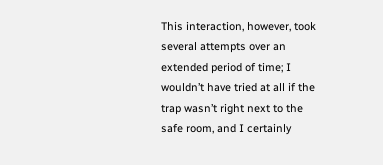This interaction, however, took several attempts over an extended period of time; I wouldn’t have tried at all if the trap wasn’t right next to the safe room, and I certainly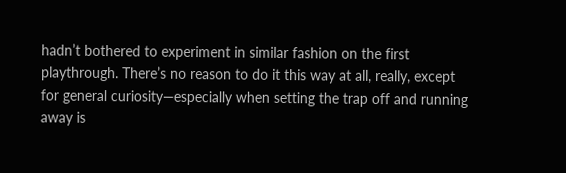hadn’t bothered to experiment in similar fashion on the first playthrough. There’s no reason to do it this way at all, really, except for general curiosity—especially when setting the trap off and running away is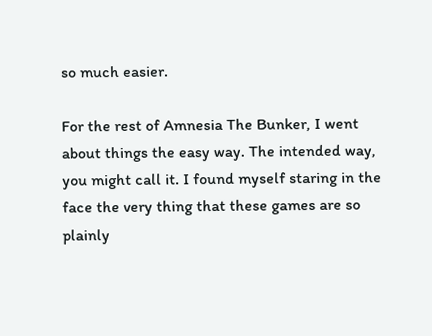so much easier.

For the rest of Amnesia The Bunker, I went about things the easy way. The intended way, you might call it. I found myself staring in the face the very thing that these games are so plainly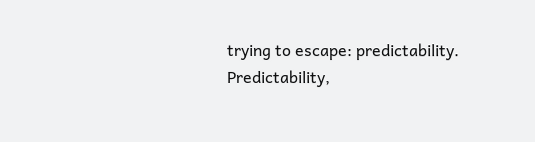trying to escape: predictability. Predictability,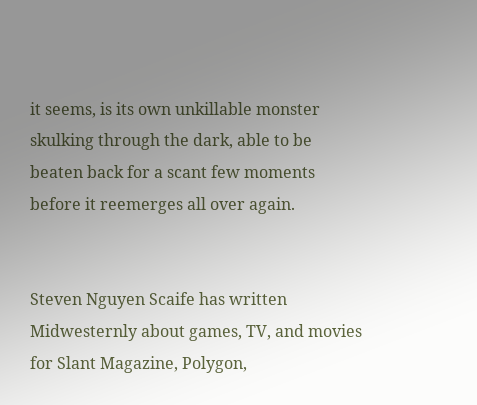it seems, is its own unkillable monster skulking through the dark, able to be beaten back for a scant few moments before it reemerges all over again.


Steven Nguyen Scaife has written Midwesternly about games, TV, and movies for Slant Magazine, Polygon,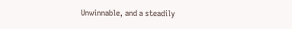Unwinnable, and a steadily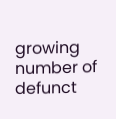growing number of defunct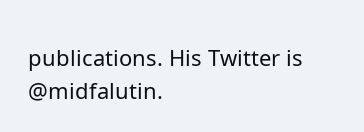publications. His Twitter is @midfalutin.